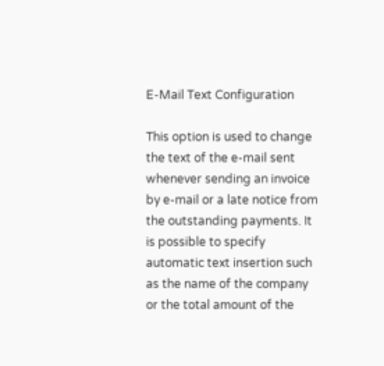E-Mail Text Configuration

This option is used to change the text of the e-mail sent whenever sending an invoice by e-mail or a late notice from the outstanding payments. It is possible to specify automatic text insertion such as the name of the company or the total amount of the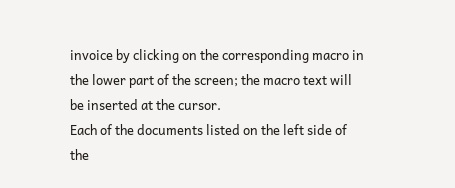invoice by clicking on the corresponding macro in the lower part of the screen; the macro text will be inserted at the cursor.
Each of the documents listed on the left side of the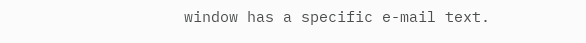window has a specific e-mail text.